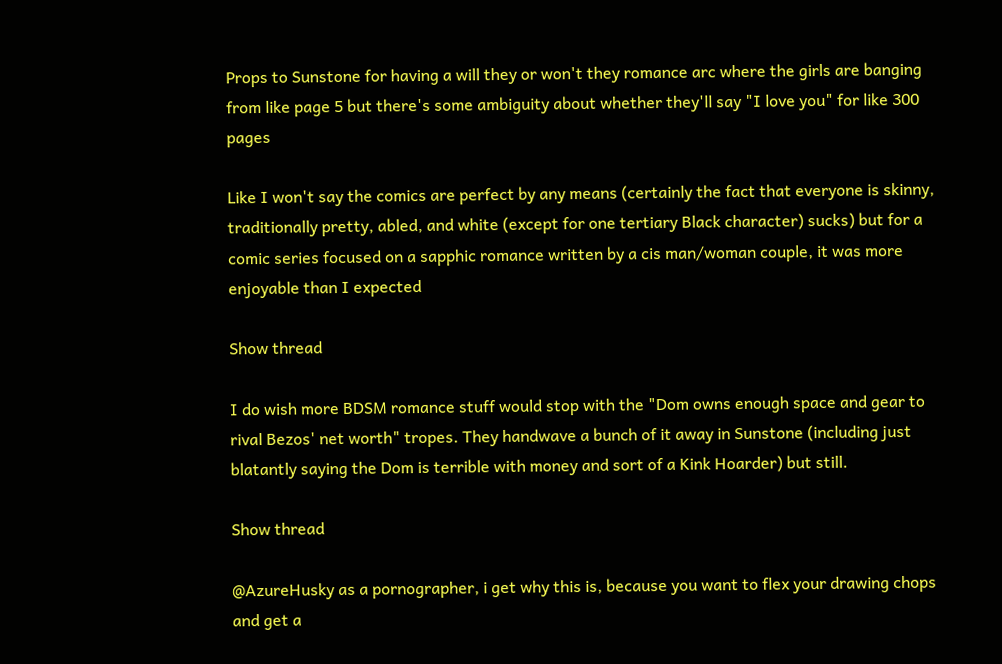Props to Sunstone for having a will they or won't they romance arc where the girls are banging from like page 5 but there's some ambiguity about whether they'll say "I love you" for like 300 pages

Like I won't say the comics are perfect by any means (certainly the fact that everyone is skinny, traditionally pretty, abled, and white (except for one tertiary Black character) sucks) but for a comic series focused on a sapphic romance written by a cis man/woman couple, it was more enjoyable than I expected

Show thread

I do wish more BDSM romance stuff would stop with the "Dom owns enough space and gear to rival Bezos' net worth" tropes. They handwave a bunch of it away in Sunstone (including just blatantly saying the Dom is terrible with money and sort of a Kink Hoarder) but still.

Show thread

@AzureHusky as a pornographer, i get why this is, because you want to flex your drawing chops and get a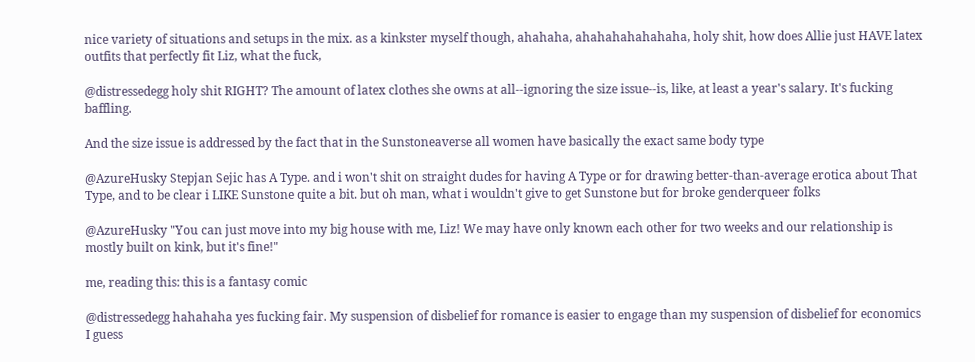nice variety of situations and setups in the mix. as a kinkster myself though, ahahaha, ahahahahahahaha, holy shit, how does Allie just HAVE latex outfits that perfectly fit Liz, what the fuck,

@distressedegg holy shit RIGHT? The amount of latex clothes she owns at all--ignoring the size issue--is, like, at least a year's salary. It's fucking baffling.

And the size issue is addressed by the fact that in the Sunstoneaverse all women have basically the exact same body type

@AzureHusky Stepjan Sejic has A Type. and i won't shit on straight dudes for having A Type or for drawing better-than-average erotica about That Type, and to be clear i LIKE Sunstone quite a bit. but oh man, what i wouldn't give to get Sunstone but for broke genderqueer folks

@AzureHusky "You can just move into my big house with me, Liz! We may have only known each other for two weeks and our relationship is mostly built on kink, but it's fine!"

me, reading this: this is a fantasy comic

@distressedegg hahahaha yes fucking fair. My suspension of disbelief for romance is easier to engage than my suspension of disbelief for economics I guess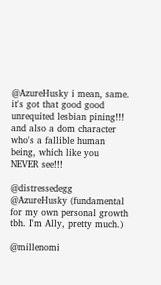@AzureHusky i mean, same. it's got that good good unrequited lesbian pining!!! and also a dom character who's a fallible human being, which like you NEVER see!!!

@distressedegg @AzureHusky (fundamental for my own personal growth tbh. I'm Ally, pretty much.)

@millenomi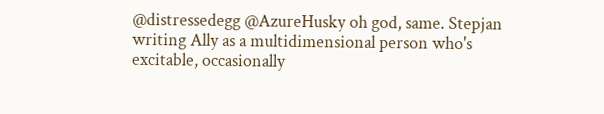@distressedegg @AzureHusky oh god, same. Stepjan writing Ally as a multidimensional person who's excitable, occasionally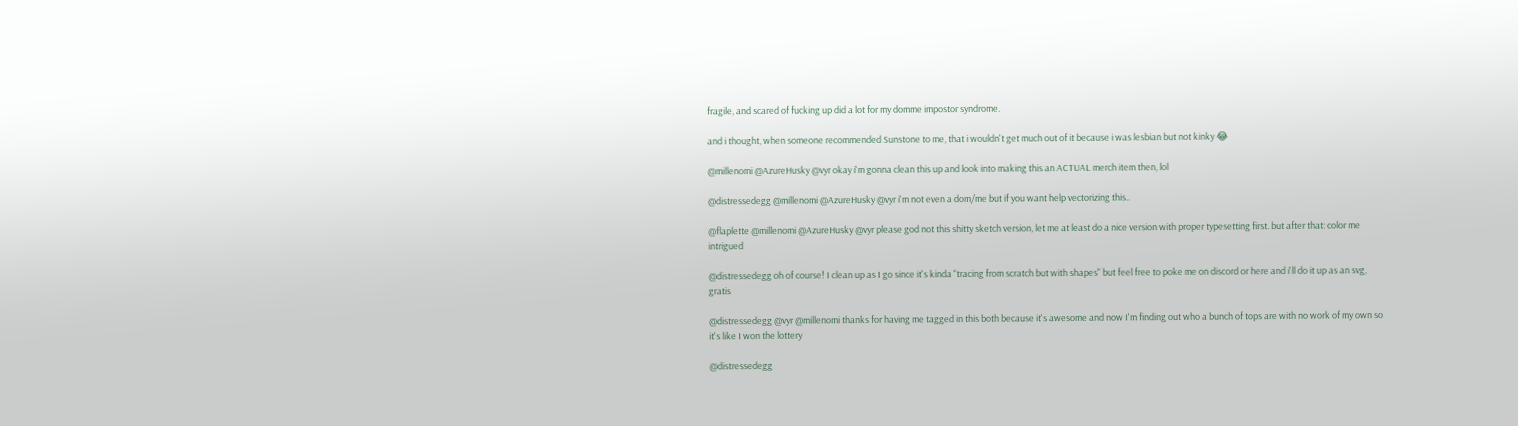fragile, and scared of fucking up did a lot for my domme impostor syndrome.

and i thought, when someone recommended Sunstone to me, that i wouldn't get much out of it because i was lesbian but not kinky 😂

@millenomi @AzureHusky @vyr okay i'm gonna clean this up and look into making this an ACTUAL merch item then, lol

@distressedegg @millenomi @AzureHusky @vyr i'm not even a dom/me but if you want help vectorizing this..

@flaplette @millenomi @AzureHusky @vyr please god not this shitty sketch version, let me at least do a nice version with proper typesetting first. but after that: color me intrigued

@distressedegg oh of course! I clean up as I go since it's kinda "tracing from scratch but with shapes" but feel free to poke me on discord or here and i'll do it up as an svg, gratis

@distressedegg @vyr @millenomi thanks for having me tagged in this both because it's awesome and now I'm finding out who a bunch of tops are with no work of my own so it's like I won the lottery

@distressedegg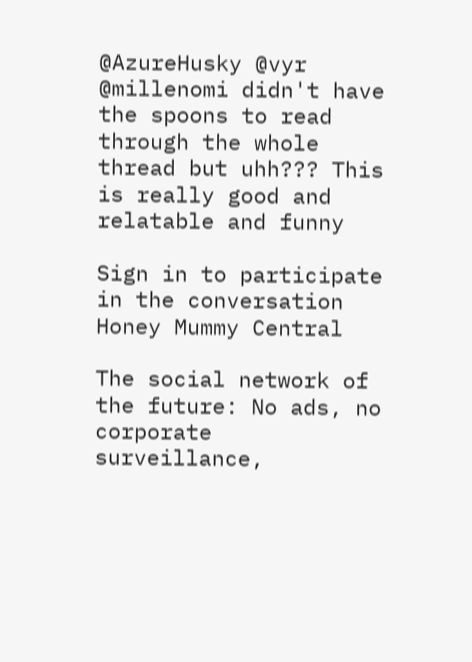@AzureHusky @vyr @millenomi didn't have the spoons to read through the whole thread but uhh??? This is really good and relatable and funny

Sign in to participate in the conversation
Honey Mummy Central

The social network of the future: No ads, no corporate surveillance,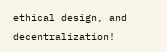ethical design, and decentralization!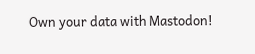Own your data with Mastodon!